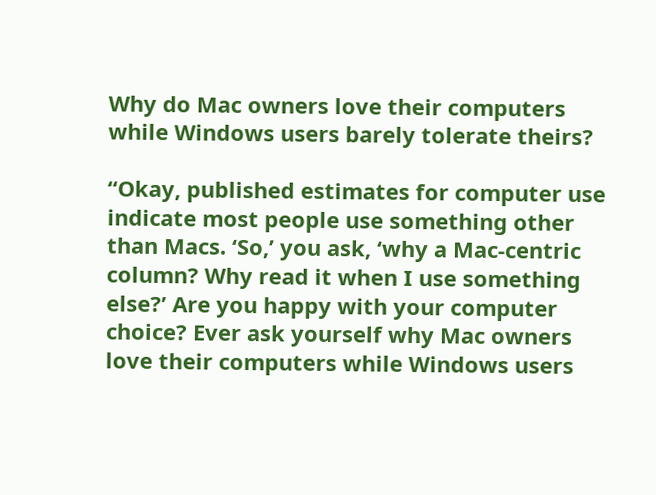Why do Mac owners love their computers while Windows users barely tolerate theirs?

“Okay, published estimates for computer use indicate most people use something other than Macs. ‘So,’ you ask, ‘why a Mac-centric column? Why read it when I use something else?’ Are you happy with your computer choice? Ever ask yourself why Mac owners love their computers while Windows users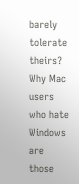barely tolerate theirs? Why Mac users who hate Windows are those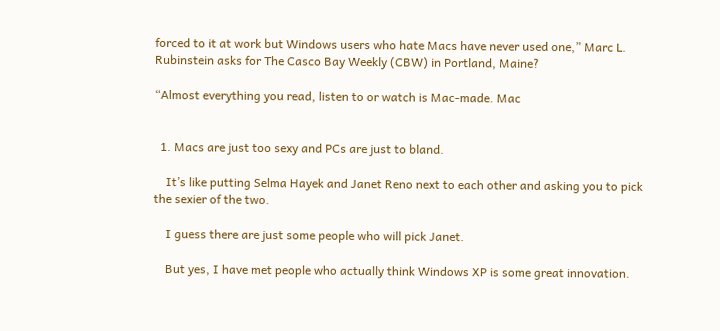forced to it at work but Windows users who hate Macs have never used one,” Marc L. Rubinstein asks for The Casco Bay Weekly (CBW) in Portland, Maine?

“Almost everything you read, listen to or watch is Mac-made. Mac


  1. Macs are just too sexy and PCs are just to bland.

    It’s like putting Selma Hayek and Janet Reno next to each other and asking you to pick the sexier of the two.

    I guess there are just some people who will pick Janet.

    But yes, I have met people who actually think Windows XP is some great innovation.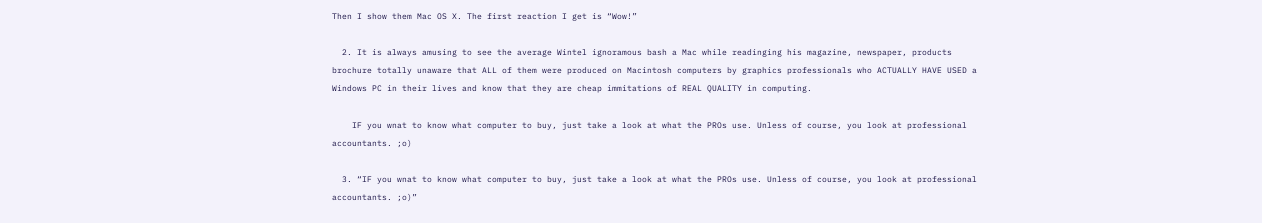Then I show them Mac OS X. The first reaction I get is “Wow!”

  2. It is always amusing to see the average Wintel ignoramous bash a Mac while readinging his magazine, newspaper, products brochure totally unaware that ALL of them were produced on Macintosh computers by graphics professionals who ACTUALLY HAVE USED a Windows PC in their lives and know that they are cheap immitations of REAL QUALITY in computing.

    IF you wnat to know what computer to buy, just take a look at what the PROs use. Unless of course, you look at professional accountants. ;o)

  3. “IF you wnat to know what computer to buy, just take a look at what the PROs use. Unless of course, you look at professional accountants. ;o)”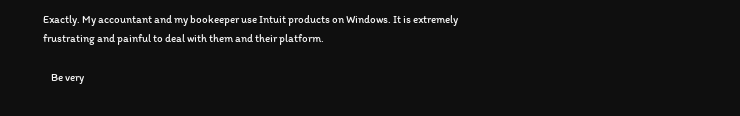Exactly. My accountant and my bookeeper use Intuit products on Windows. It is extremely frustrating and painful to deal with them and their platform.

    Be very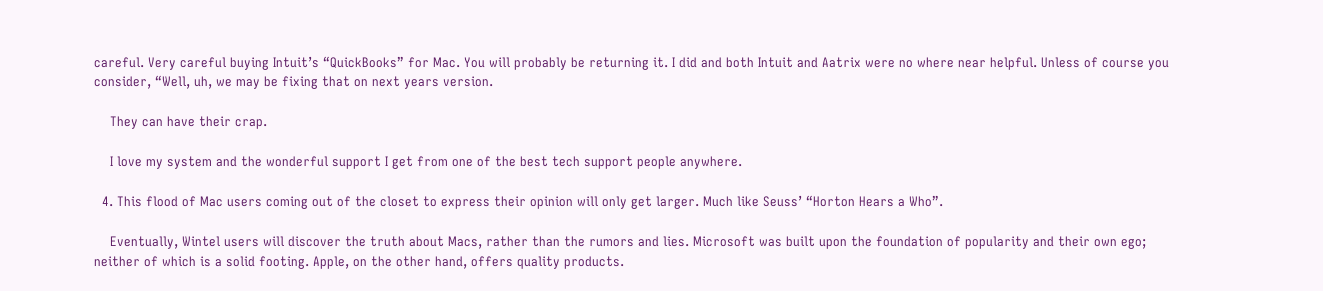careful. Very careful buying Intuit’s “QuickBooks” for Mac. You will probably be returning it. I did and both Intuit and Aatrix were no where near helpful. Unless of course you consider, “Well, uh, we may be fixing that on next years version.

    They can have their crap.

    I love my system and the wonderful support I get from one of the best tech support people anywhere.

  4. This flood of Mac users coming out of the closet to express their opinion will only get larger. Much like Seuss’ “Horton Hears a Who”.

    Eventually, Wintel users will discover the truth about Macs, rather than the rumors and lies. Microsoft was built upon the foundation of popularity and their own ego; neither of which is a solid footing. Apple, on the other hand, offers quality products.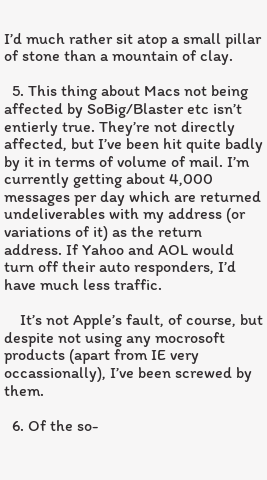I’d much rather sit atop a small pillar of stone than a mountain of clay.

  5. This thing about Macs not being affected by SoBig/Blaster etc isn’t entierly true. They’re not directly affected, but I’ve been hit quite badly by it in terms of volume of mail. I’m currently getting about 4,000 messages per day which are returned undeliverables with my address (or variations of it) as the return address. If Yahoo and AOL would turn off their auto responders, I’d have much less traffic.

    It’s not Apple’s fault, of course, but despite not using any mocrosoft products (apart from IE very occassionally), I’ve been screwed by them.

  6. Of the so-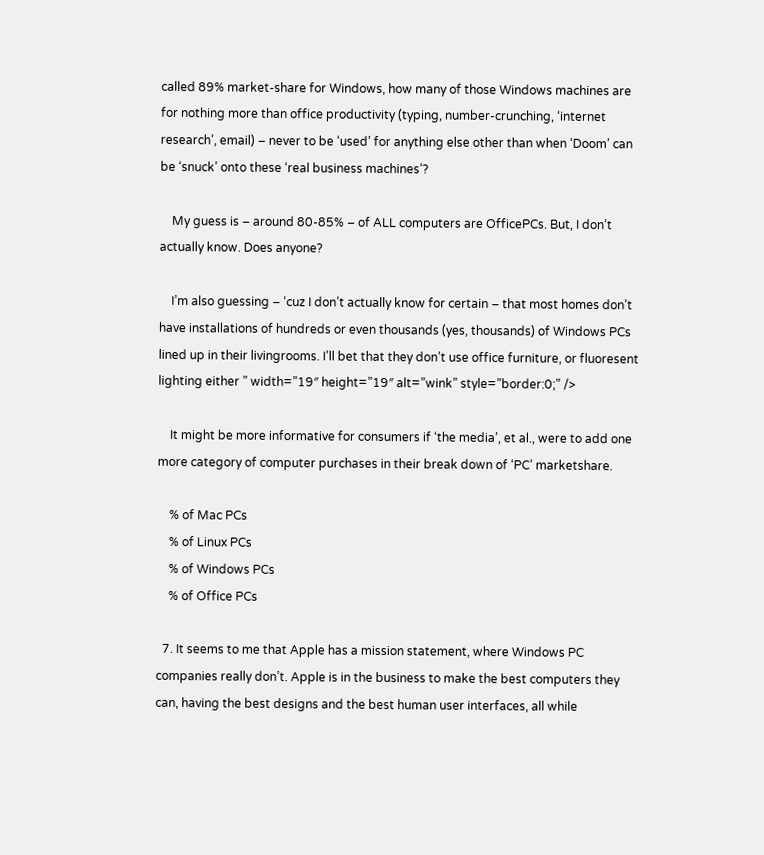called 89% market-share for Windows, how many of those Windows machines are for nothing more than office productivity (typing, number-crunching, ‘internet research’, email) – never to be ‘used’ for anything else other than when ‘Doom’ can be ‘snuck’ onto these ‘real business machines’?

    My guess is – around 80-85% – of ALL computers are OfficePCs. But, I don’t actually know. Does anyone?

    I’m also guessing – ‘cuz I don’t actually know for certain – that most homes don’t have installations of hundreds or even thousands (yes, thousands) of Windows PCs lined up in their livingrooms. I’ll bet that they don’t use office furniture, or fluoresent lighting either ” width=”19″ height=”19″ alt=”wink” style=”border:0;” />

    It might be more informative for consumers if ‘the media’, et al., were to add one more category of computer purchases in their break down of ‘PC’ marketshare.

    % of Mac PCs
    % of Linux PCs
    % of Windows PCs
    % of Office PCs

  7. It seems to me that Apple has a mission statement, where Windows PC companies really don’t. Apple is in the business to make the best computers they can, having the best designs and the best human user interfaces, all while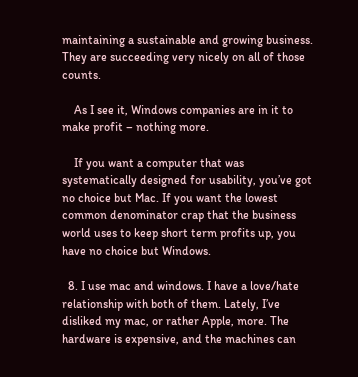maintaining a sustainable and growing business. They are succeeding very nicely on all of those counts.

    As I see it, Windows companies are in it to make profit – nothing more.

    If you want a computer that was systematically designed for usability, you’ve got no choice but Mac. If you want the lowest common denominator crap that the business world uses to keep short term profits up, you have no choice but Windows.

  8. I use mac and windows. I have a love/hate relationship with both of them. Lately, I’ve disliked my mac, or rather Apple, more. The hardware is expensive, and the machines can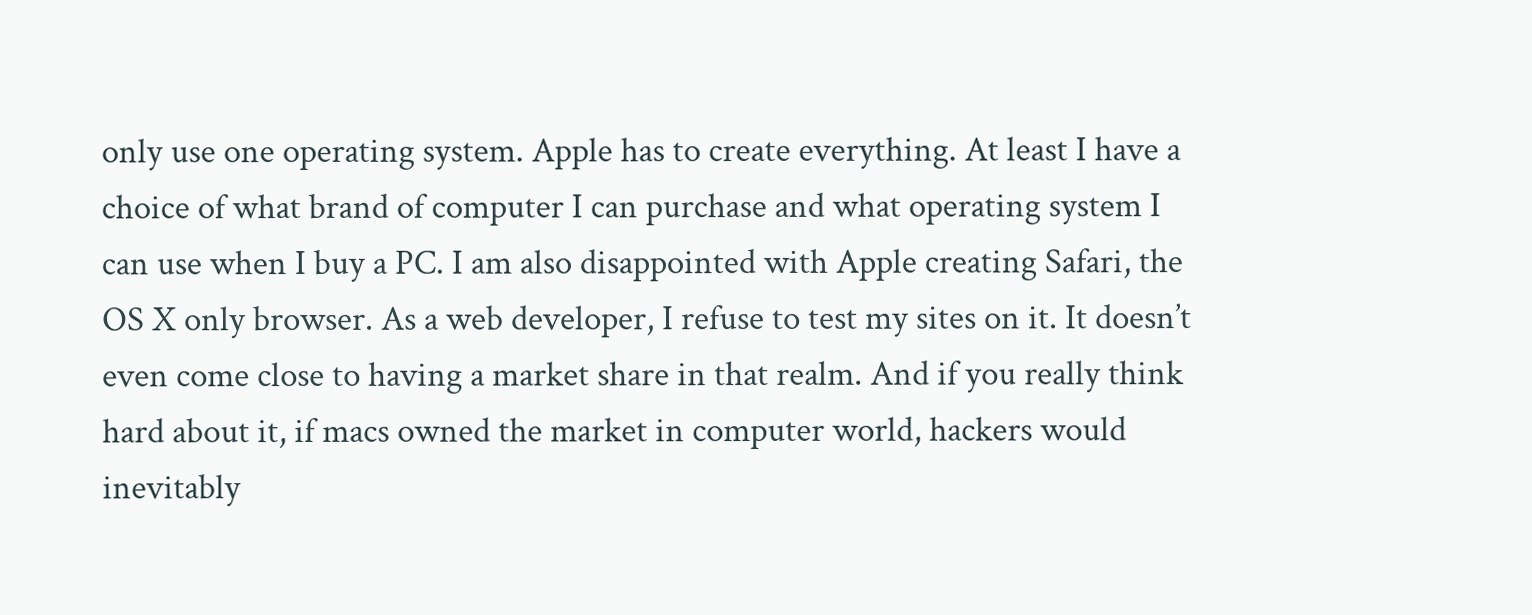only use one operating system. Apple has to create everything. At least I have a choice of what brand of computer I can purchase and what operating system I can use when I buy a PC. I am also disappointed with Apple creating Safari, the OS X only browser. As a web developer, I refuse to test my sites on it. It doesn’t even come close to having a market share in that realm. And if you really think hard about it, if macs owned the market in computer world, hackers would inevitably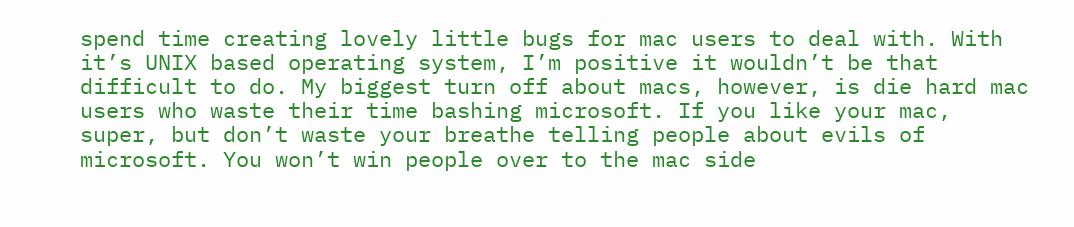spend time creating lovely little bugs for mac users to deal with. With it’s UNIX based operating system, I’m positive it wouldn’t be that difficult to do. My biggest turn off about macs, however, is die hard mac users who waste their time bashing microsoft. If you like your mac, super, but don’t waste your breathe telling people about evils of microsoft. You won’t win people over to the mac side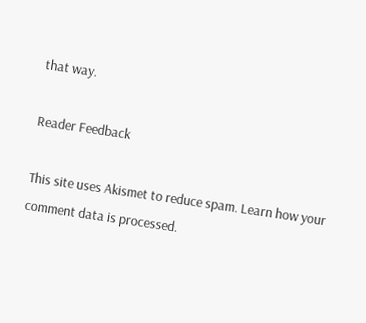that way.

Reader Feedback

This site uses Akismet to reduce spam. Learn how your comment data is processed.